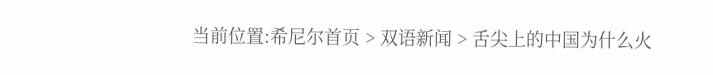当前位置:希尼尔首页 > 双语新闻 > 舌尖上的中国为什么火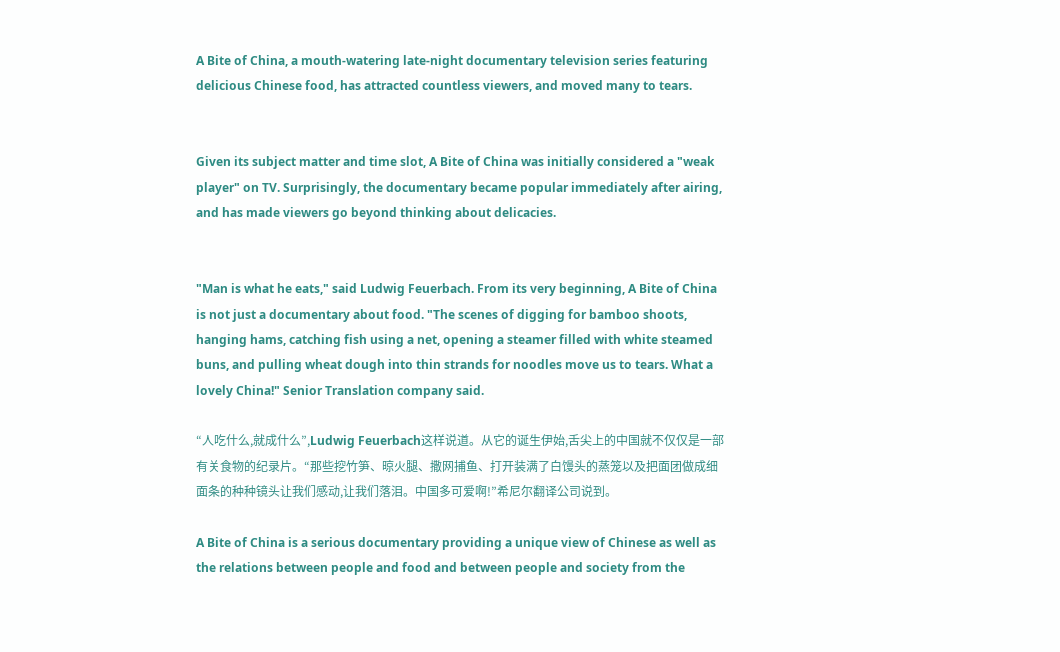A Bite of China, a mouth-watering late-night documentary television series featuring delicious Chinese food, has attracted countless viewers, and moved many to tears.


Given its subject matter and time slot, A Bite of China was initially considered a "weak player" on TV. Surprisingly, the documentary became popular immediately after airing, and has made viewers go beyond thinking about delicacies.


"Man is what he eats," said Ludwig Feuerbach. From its very beginning, A Bite of China is not just a documentary about food. "The scenes of digging for bamboo shoots, hanging hams, catching fish using a net, opening a steamer filled with white steamed buns, and pulling wheat dough into thin strands for noodles move us to tears. What a lovely China!" Senior Translation company said.

“人吃什么,就成什么”,Ludwig Feuerbach这样说道。从它的诞生伊始,舌尖上的中国就不仅仅是一部有关食物的纪录片。“那些挖竹笋、晾火腿、撒网捕鱼、打开装满了白馒头的蒸笼以及把面团做成细面条的种种镜头让我们感动,让我们落泪。中国多可爱啊!”希尼尔翻译公司说到。

A Bite of China is a serious documentary providing a unique view of Chinese as well as the relations between people and food and between people and society from the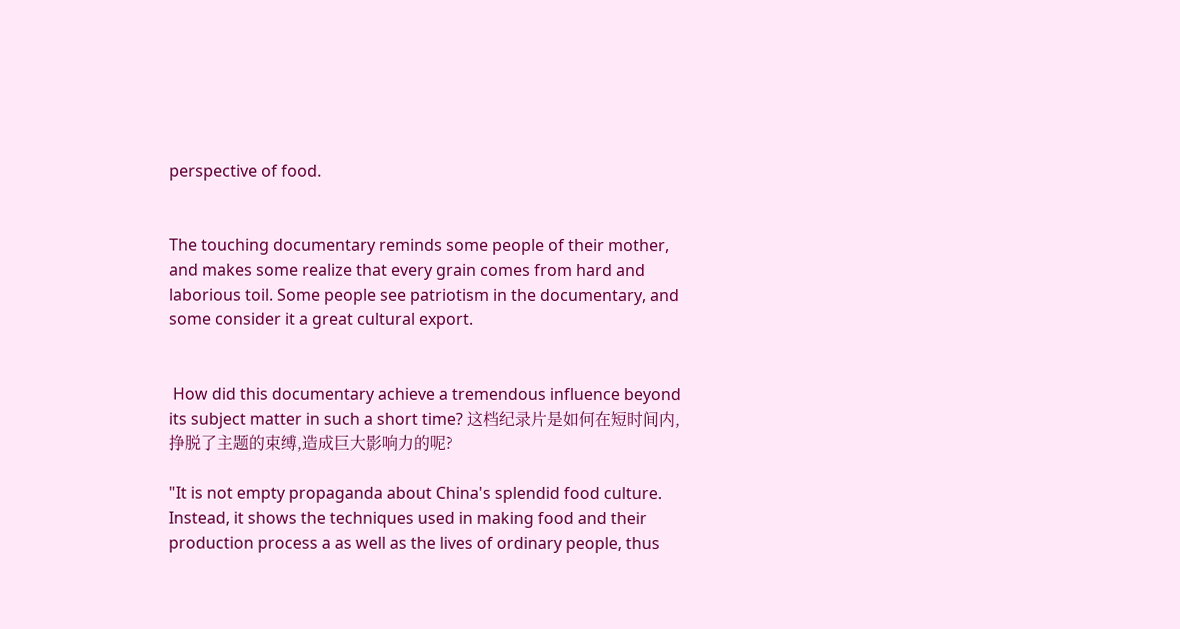perspective of food.


The touching documentary reminds some people of their mother, and makes some realize that every grain comes from hard and laborious toil. Some people see patriotism in the documentary, and some consider it a great cultural export.


 How did this documentary achieve a tremendous influence beyond its subject matter in such a short time? 这档纪录片是如何在短时间内,挣脱了主题的束缚,造成巨大影响力的呢?

"It is not empty propaganda about China's splendid food culture. Instead, it shows the techniques used in making food and their production process a as well as the lives of ordinary people, thus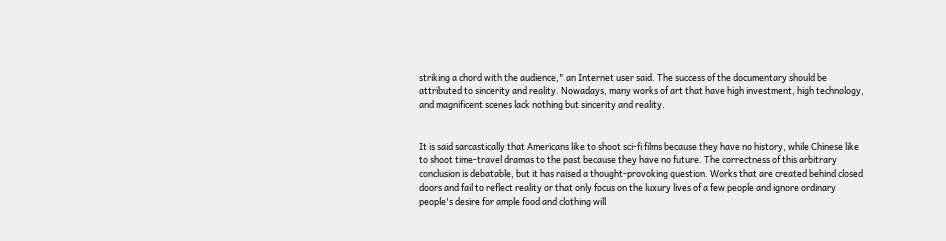striking a chord with the audience," an Internet user said. The success of the documentary should be attributed to sincerity and reality. Nowadays, many works of art that have high investment, high technology, and magnificent scenes lack nothing but sincerity and reality.


It is said sarcastically that Americans like to shoot sci-fi films because they have no history, while Chinese like to shoot time-travel dramas to the past because they have no future. The correctness of this arbitrary conclusion is debatable, but it has raised a thought-provoking question. Works that are created behind closed doors and fail to reflect reality or that only focus on the luxury lives of a few people and ignore ordinary people's desire for ample food and clothing will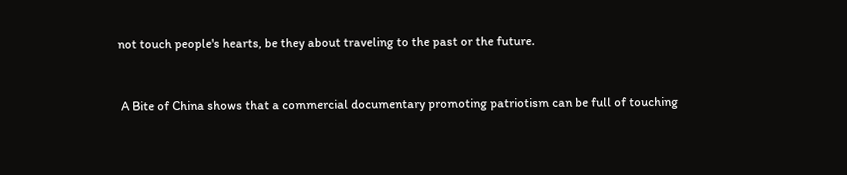not touch people's hearts, be they about traveling to the past or the future.


 A Bite of China shows that a commercial documentary promoting patriotism can be full of touching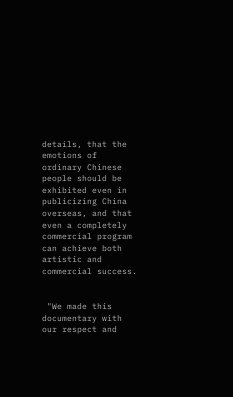details, that the emotions of ordinary Chinese people should be exhibited even in publicizing China overseas, and that even a completely commercial program can achieve both artistic and commercial success.


 "We made this documentary with our respect and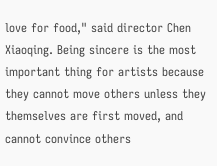love for food," said director Chen Xiaoqing. Being sincere is the most important thing for artists because they cannot move others unless they themselves are first moved, and cannot convince others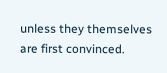unless they themselves are first convinced.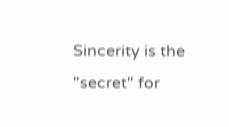Sincerity is the "secret" for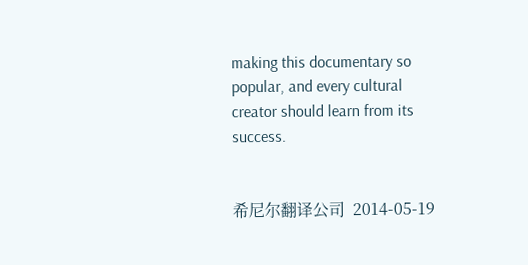making this documentary so popular, and every cultural creator should learn from its success.


希尼尔翻译公司  2014-05-19